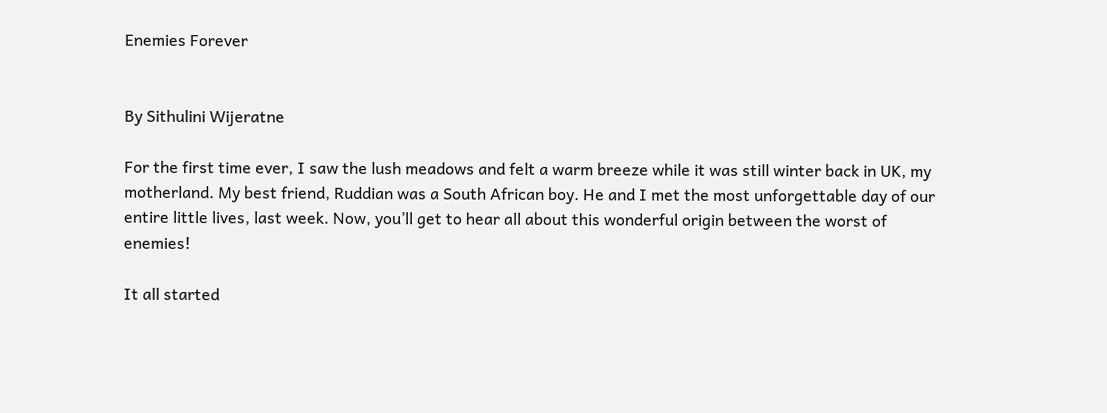Enemies Forever


By Sithulini Wijeratne

For the first time ever, I saw the lush meadows and felt a warm breeze while it was still winter back in UK, my motherland. My best friend, Ruddian was a South African boy. He and I met the most unforgettable day of our entire little lives, last week. Now, you’ll get to hear all about this wonderful origin between the worst of enemies!

It all started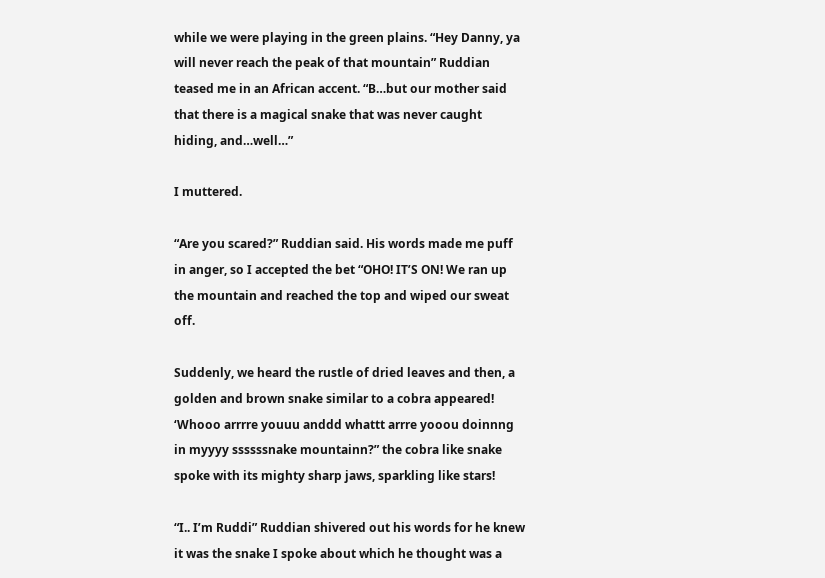while we were playing in the green plains. “Hey Danny, ya will never reach the peak of that mountain” Ruddian teased me in an African accent. “B…but our mother said that there is a magical snake that was never caught hiding, and…well…”

I muttered.

“Are you scared?” Ruddian said. His words made me puff in anger, so I accepted the bet “OHO! IT’S ON! We ran up the mountain and reached the top and wiped our sweat off.

Suddenly, we heard the rustle of dried leaves and then, a golden and brown snake similar to a cobra appeared! ‘Whooo arrrre youuu anddd whattt arrre yooou doinnng in myyyy ssssssnake mountainn?” the cobra like snake spoke with its mighty sharp jaws, sparkling like stars!

“I.. I’m Ruddi” Ruddian shivered out his words for he knew it was the snake I spoke about which he thought was a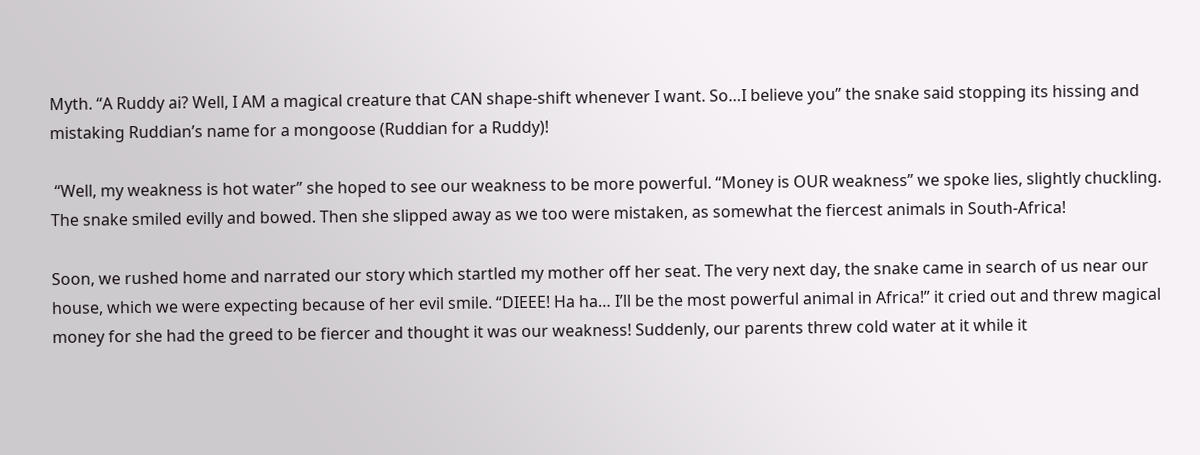Myth. “A Ruddy ai? Well, I AM a magical creature that CAN shape-shift whenever I want. So…I believe you” the snake said stopping its hissing and mistaking Ruddian’s name for a mongoose (Ruddian for a Ruddy)!

 “Well, my weakness is hot water” she hoped to see our weakness to be more powerful. “Money is OUR weakness” we spoke lies, slightly chuckling. The snake smiled evilly and bowed. Then she slipped away as we too were mistaken, as somewhat the fiercest animals in South-Africa!

Soon, we rushed home and narrated our story which startled my mother off her seat. The very next day, the snake came in search of us near our house, which we were expecting because of her evil smile. “DIEEE! Ha ha… I’ll be the most powerful animal in Africa!” it cried out and threw magical money for she had the greed to be fiercer and thought it was our weakness! Suddenly, our parents threw cold water at it while it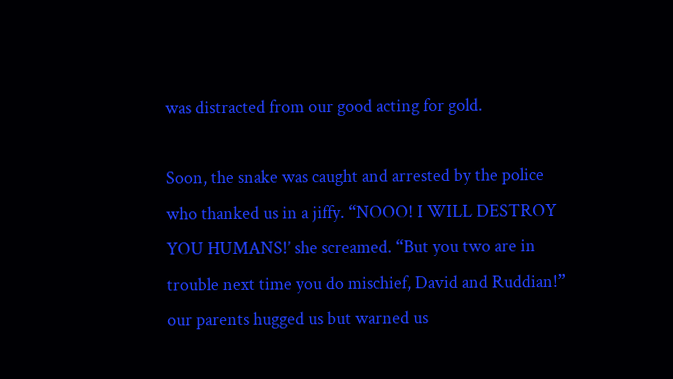was distracted from our good acting for gold.

Soon, the snake was caught and arrested by the police who thanked us in a jiffy. “NOOO! I WILL DESTROY YOU HUMANS!’ she screamed. “But you two are in trouble next time you do mischief, David and Ruddian!” our parents hugged us but warned us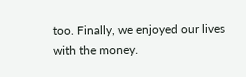too. Finally, we enjoyed our lives with the money.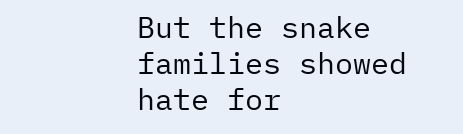But the snake families showed hate for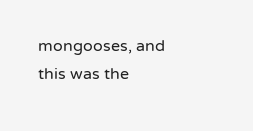mongooses, and this was the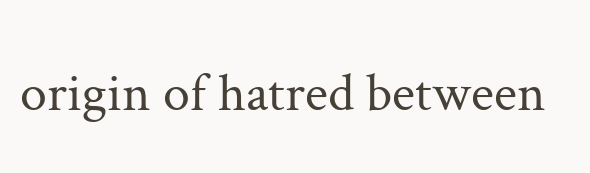origin of hatred between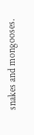snakes and mongooses.